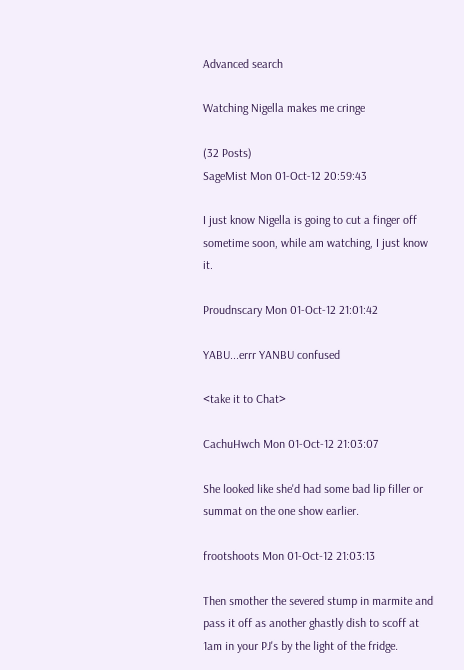Advanced search

Watching Nigella makes me cringe

(32 Posts)
SageMist Mon 01-Oct-12 20:59:43

I just know Nigella is going to cut a finger off sometime soon, while am watching, I just know it.

Proudnscary Mon 01-Oct-12 21:01:42

YABU...errr YANBU confused

<take it to Chat>

CachuHwch Mon 01-Oct-12 21:03:07

She looked like she'd had some bad lip filler or summat on the one show earlier.

frootshoots Mon 01-Oct-12 21:03:13

Then smother the severed stump in marmite and pass it off as another ghastly dish to scoff at 1am in your PJ's by the light of the fridge.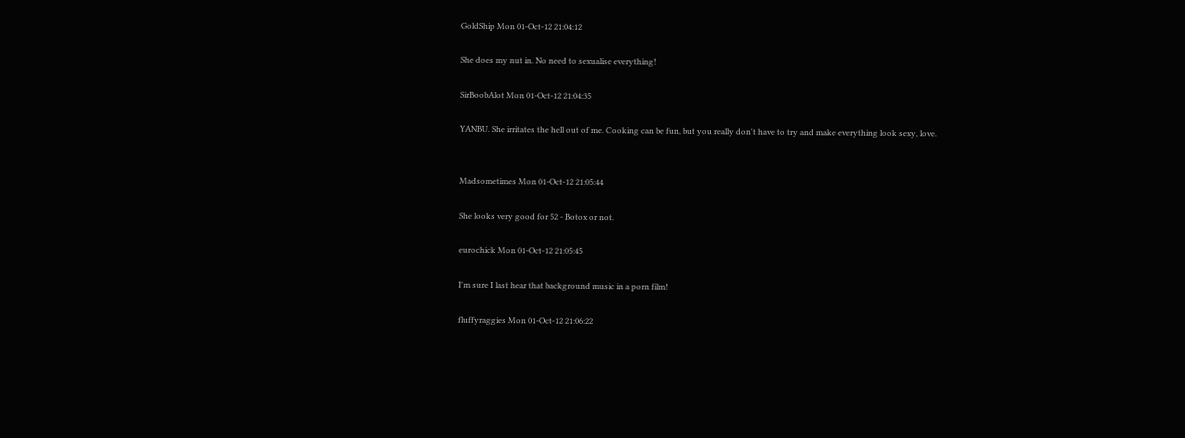GoldShip Mon 01-Oct-12 21:04:12

She does my nut in. No need to sexualise everything!

SirBoobAlot Mon 01-Oct-12 21:04:35

YANBU. She irritates the hell out of me. Cooking can be fun, but you really don't have to try and make everything look sexy, love.


Madsometimes Mon 01-Oct-12 21:05:44

She looks very good for 52 - Botox or not.

eurochick Mon 01-Oct-12 21:05:45

I'm sure I last hear that background music in a porn film!

fluffyraggies Mon 01-Oct-12 21:06:22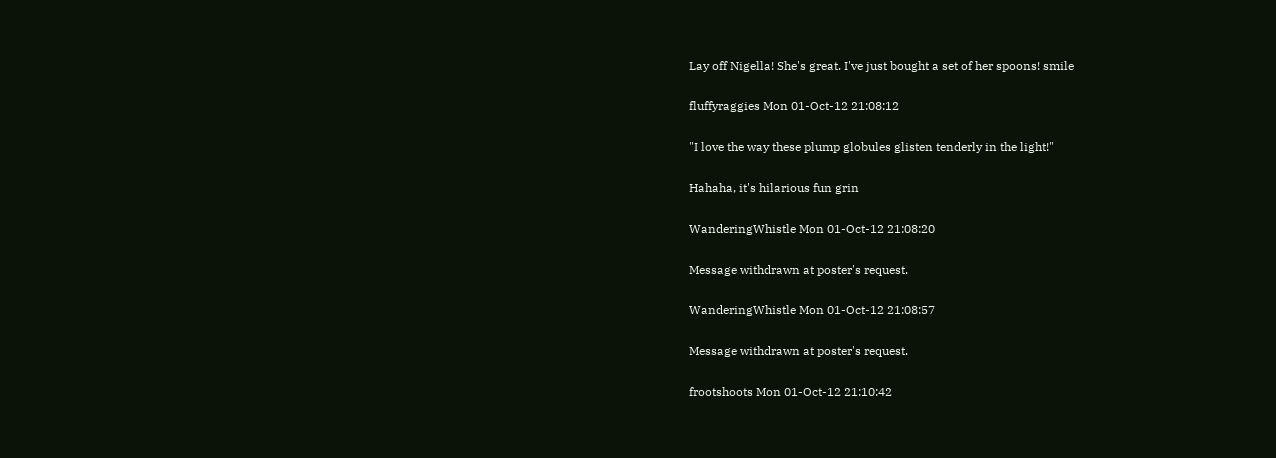Lay off Nigella! She's great. I've just bought a set of her spoons! smile

fluffyraggies Mon 01-Oct-12 21:08:12

"I love the way these plump globules glisten tenderly in the light!"

Hahaha, it's hilarious fun grin

WanderingWhistle Mon 01-Oct-12 21:08:20

Message withdrawn at poster's request.

WanderingWhistle Mon 01-Oct-12 21:08:57

Message withdrawn at poster's request.

frootshoots Mon 01-Oct-12 21:10:42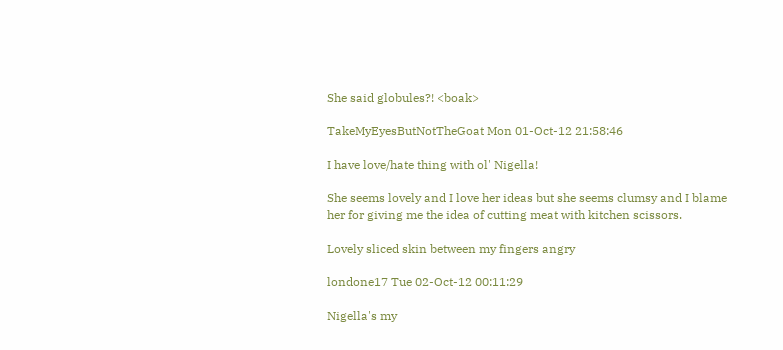She said globules?! <boak>

TakeMyEyesButNotTheGoat Mon 01-Oct-12 21:58:46

I have love/hate thing with ol' Nigella!

She seems lovely and I love her ideas but she seems clumsy and I blame her for giving me the idea of cutting meat with kitchen scissors.

Lovely sliced skin between my fingers angry

londone17 Tue 02-Oct-12 00:11:29

Nigella's my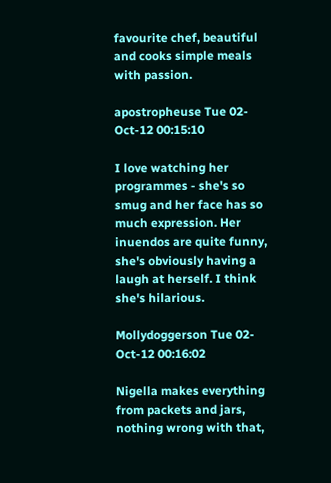favourite chef, beautiful and cooks simple meals with passion.

apostropheuse Tue 02-Oct-12 00:15:10

I love watching her programmes - she's so smug and her face has so much expression. Her inuendos are quite funny, she's obviously having a laugh at herself. I think she's hilarious.

Mollydoggerson Tue 02-Oct-12 00:16:02

Nigella makes everything from packets and jars, nothing wrong with that,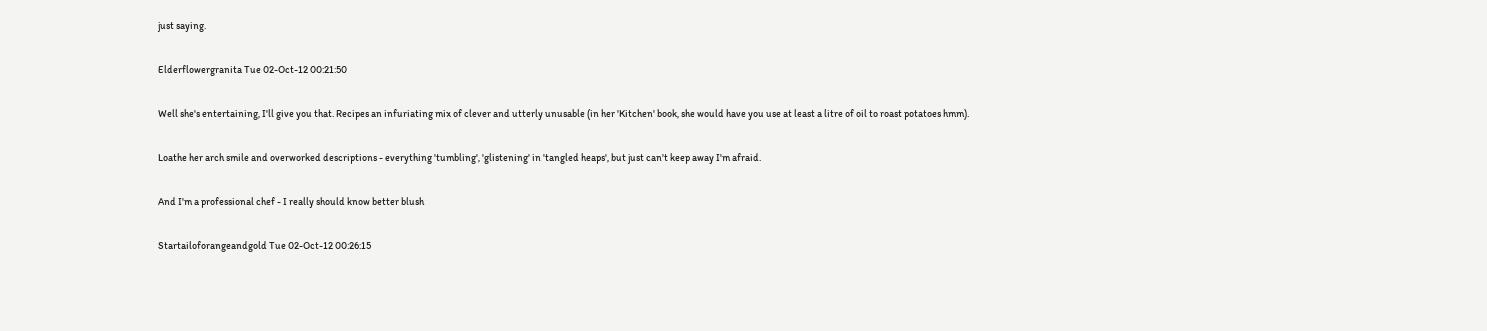just saying.

Elderflowergranita Tue 02-Oct-12 00:21:50

Well she's entertaining, I'll give you that. Recipes an infuriating mix of clever and utterly unusable (in her 'Kitchen' book, she would have you use at least a litre of oil to roast potatoes hmm).

Loathe her arch smile and overworked descriptions - everything 'tumbling', 'glistening' in 'tangled heaps', but just can't keep away I'm afraid.

And I'm a professional chef - I really should know better blush

Startailoforangeandgold Tue 02-Oct-12 00:26:15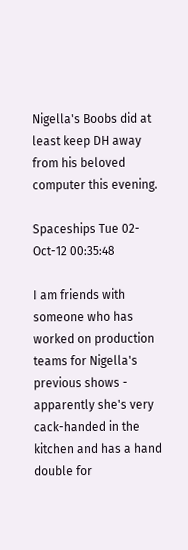Nigella's Boobs did at least keep DH away from his beloved computer this evening.

Spaceships Tue 02-Oct-12 00:35:48

I am friends with someone who has worked on production teams for Nigella's previous shows - apparently she's very cack-handed in the kitchen and has a hand double for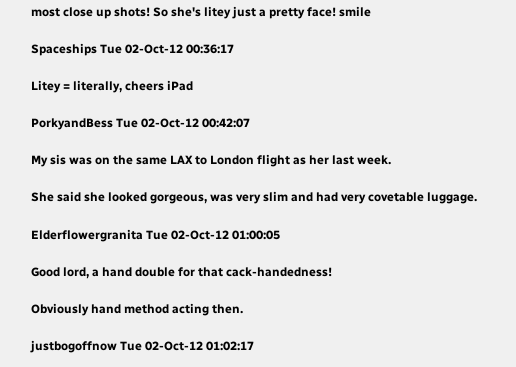most close up shots! So she's litey just a pretty face! smile

Spaceships Tue 02-Oct-12 00:36:17

Litey = literally, cheers iPad

PorkyandBess Tue 02-Oct-12 00:42:07

My sis was on the same LAX to London flight as her last week.

She said she looked gorgeous, was very slim and had very covetable luggage.

Elderflowergranita Tue 02-Oct-12 01:00:05

Good lord, a hand double for that cack-handedness!

Obviously hand method acting then.

justbogoffnow Tue 02-Oct-12 01:02:17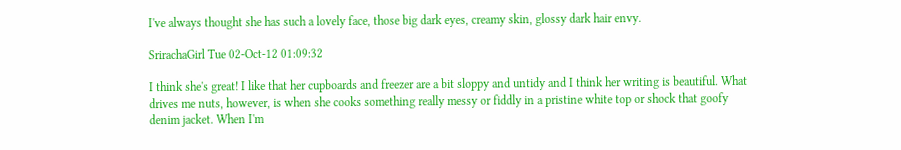I've always thought she has such a lovely face, those big dark eyes, creamy skin, glossy dark hair envy.

SrirachaGirl Tue 02-Oct-12 01:09:32

I think she's great! I like that her cupboards and freezer are a bit sloppy and untidy and I think her writing is beautiful. What drives me nuts, however, is when she cooks something really messy or fiddly in a pristine white top or shock that goofy denim jacket. When I'm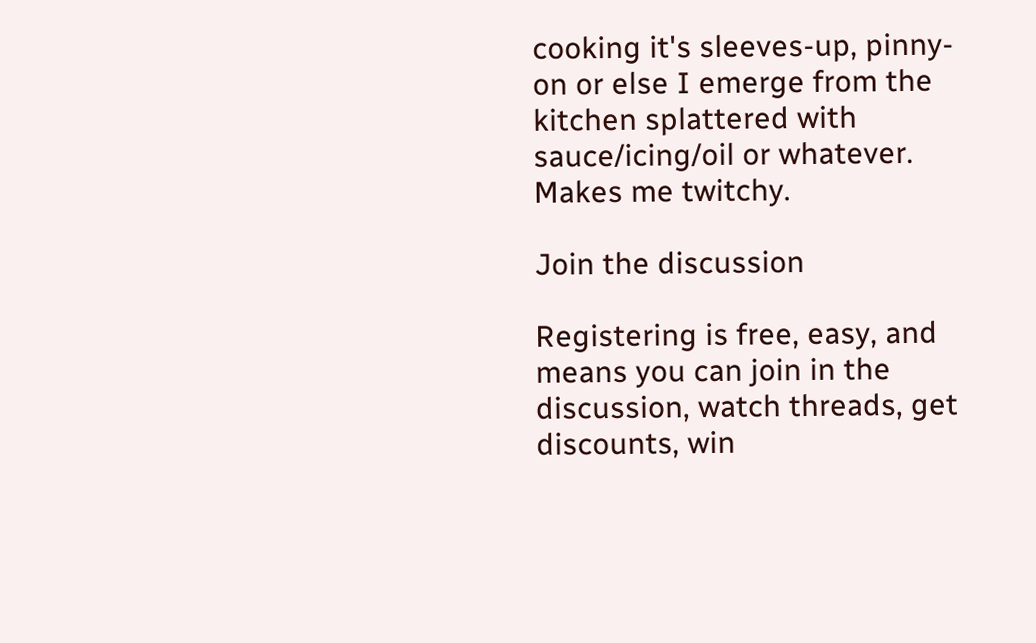cooking it's sleeves-up, pinny-on or else I emerge from the kitchen splattered with sauce/icing/oil or whatever. Makes me twitchy.

Join the discussion

Registering is free, easy, and means you can join in the discussion, watch threads, get discounts, win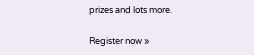prizes and lots more.

Register now »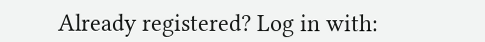Already registered? Log in with: